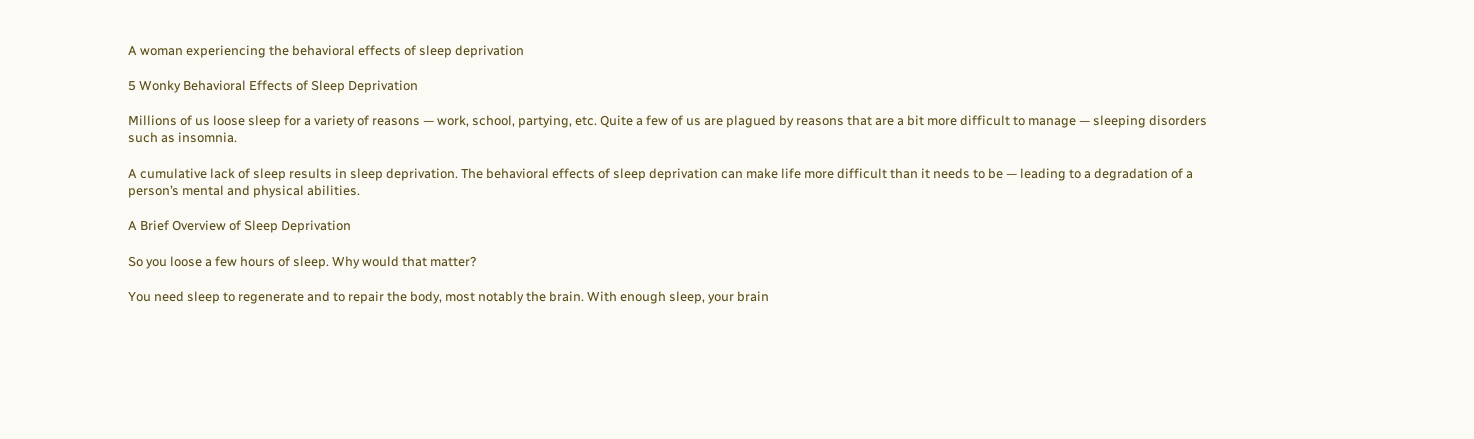A woman experiencing the behavioral effects of sleep deprivation

5 Wonky Behavioral Effects of Sleep Deprivation

Millions of us loose sleep for a variety of reasons — work, school, partying, etc. Quite a few of us are plagued by reasons that are a bit more difficult to manage — sleeping disorders such as insomnia.

A cumulative lack of sleep results in sleep deprivation. The behavioral effects of sleep deprivation can make life more difficult than it needs to be — leading to a degradation of a person’s mental and physical abilities.

A Brief Overview of Sleep Deprivation

So you loose a few hours of sleep. Why would that matter?

You need sleep to regenerate and to repair the body, most notably the brain. With enough sleep, your brain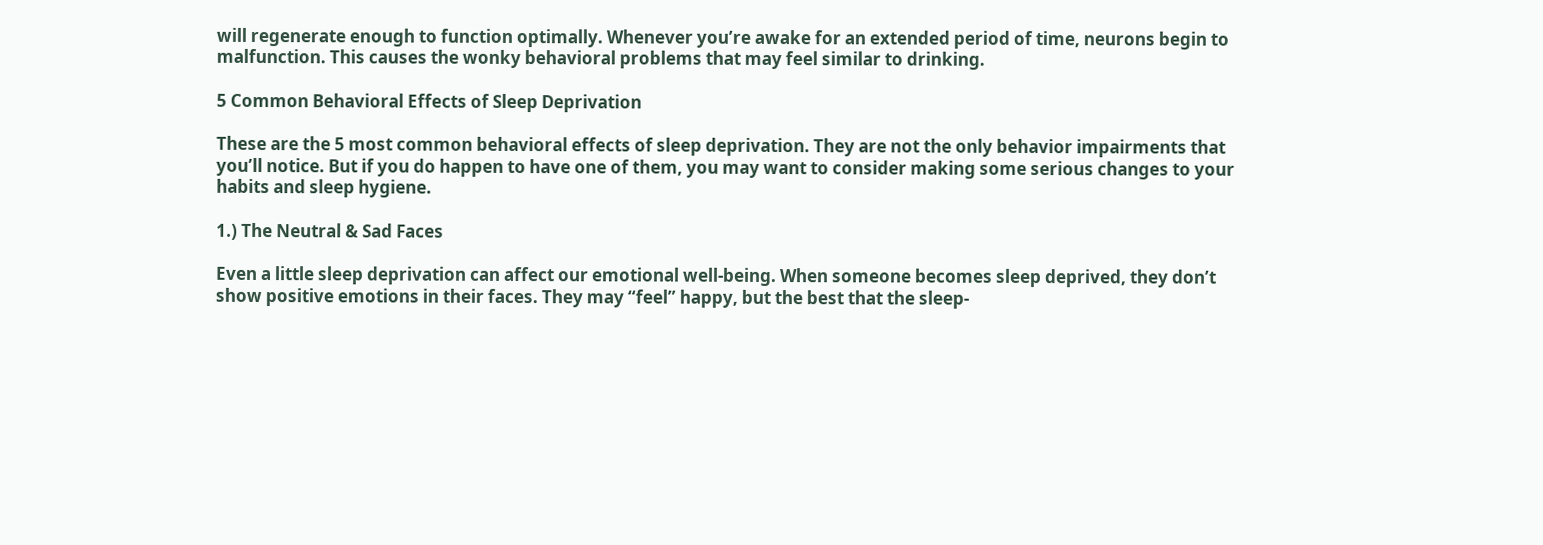will regenerate enough to function optimally. Whenever you’re awake for an extended period of time, neurons begin to malfunction. This causes the wonky behavioral problems that may feel similar to drinking.

5 Common Behavioral Effects of Sleep Deprivation

These are the 5 most common behavioral effects of sleep deprivation. They are not the only behavior impairments that you’ll notice. But if you do happen to have one of them, you may want to consider making some serious changes to your habits and sleep hygiene.

1.) The Neutral & Sad Faces

Even a little sleep deprivation can affect our emotional well-being. When someone becomes sleep deprived, they don’t show positive emotions in their faces. They may “feel” happy, but the best that the sleep-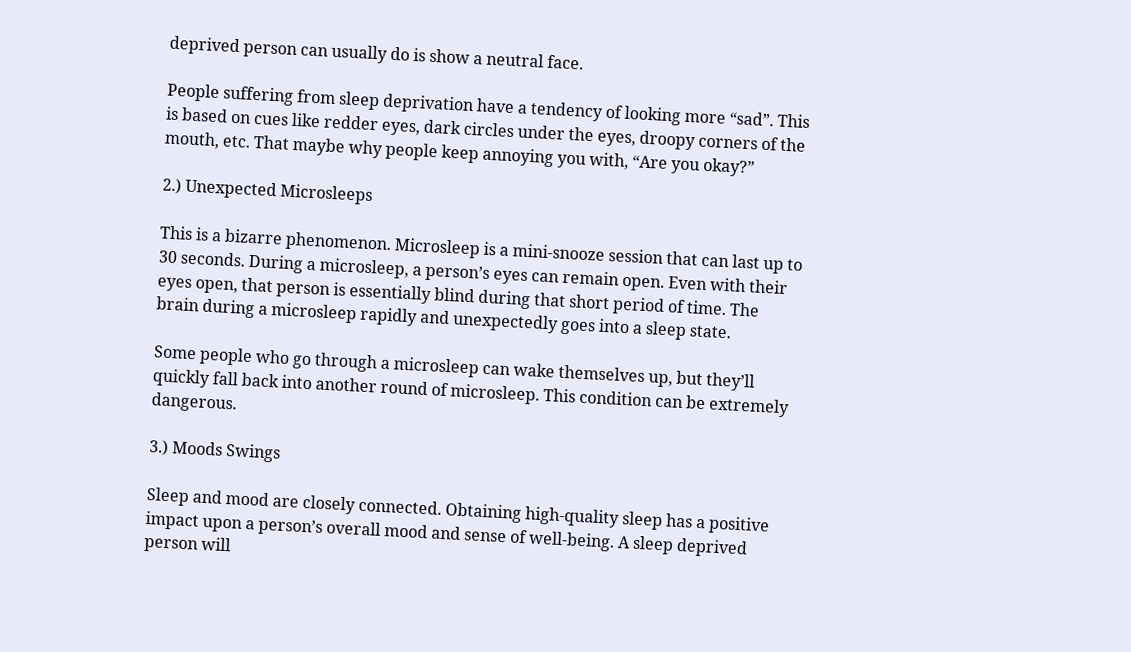deprived person can usually do is show a neutral face.

People suffering from sleep deprivation have a tendency of looking more “sad”. This is based on cues like redder eyes, dark circles under the eyes, droopy corners of the mouth, etc. That maybe why people keep annoying you with, “Are you okay?”

2.) Unexpected Microsleeps

This is a bizarre phenomenon. Microsleep is a mini-snooze session that can last up to 30 seconds. During a microsleep, a person’s eyes can remain open. Even with their eyes open, that person is essentially blind during that short period of time. The brain during a microsleep rapidly and unexpectedly goes into a sleep state.

Some people who go through a microsleep can wake themselves up, but they’ll quickly fall back into another round of microsleep. This condition can be extremely dangerous.

3.) Moods Swings

Sleep and mood are closely connected. Obtaining high-quality sleep has a positive impact upon a person’s overall mood and sense of well-being. A sleep deprived person will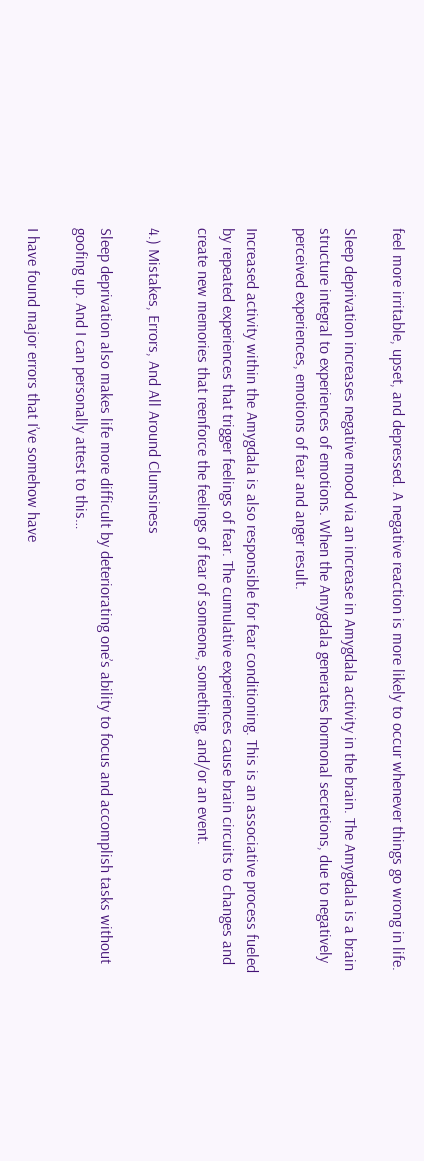feel more irritable, upset, and depressed. A negative reaction is more likely to occur whenever things go wrong in life.

Sleep deprivation increases negative mood via an increase in Amygdala activity in the brain. The Amygdala is a brain structure integral to experiences of emotions. When the Amygdala generates hormonal secretions, due to negatively perceived experiences, emotions of fear and anger result.

Increased activity within the Amygdala is also responsible for fear conditioning. This is an associative process fueled by repeated experiences that trigger feelings of fear. The cumulative experiences cause brain circuits to changes and create new memories that reenforce the feelings of fear of someone, something, and/or an event.

4.) Mistakes, Errors, And All Around Clumsiness

Sleep deprivation also makes life more difficult by deteriorating one’s ability to focus and accomplish tasks without goofing up. And I can personally attest to this…

I have found major errors that I’ve somehow have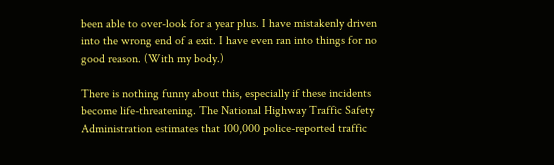been able to over-look for a year plus. I have mistakenly driven into the wrong end of a exit. I have even ran into things for no good reason. (With my body.)

There is nothing funny about this, especially if these incidents become life-threatening. The National Highway Traffic Safety Administration estimates that 100,000 police-reported traffic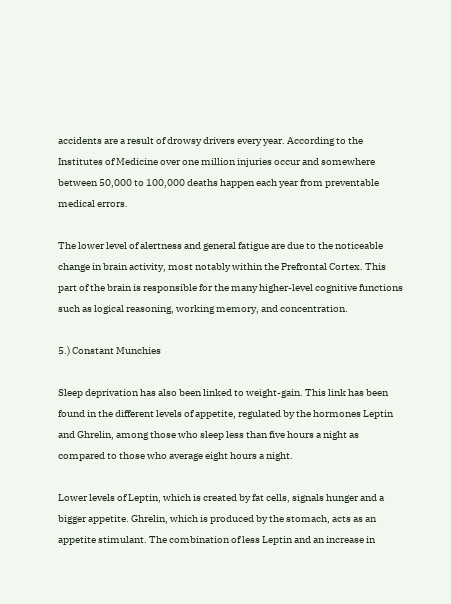accidents are a result of drowsy drivers every year. According to the Institutes of Medicine over one million injuries occur and somewhere between 50,000 to 100,000 deaths happen each year from preventable medical errors.

The lower level of alertness and general fatigue are due to the noticeable change in brain activity, most notably within the Prefrontal Cortex. This part of the brain is responsible for the many higher-level cognitive functions such as logical reasoning, working memory, and concentration.

5.) Constant Munchies

Sleep deprivation has also been linked to weight-gain. This link has been found in the different levels of appetite, regulated by the hormones Leptin and Ghrelin, among those who sleep less than five hours a night as compared to those who average eight hours a night.

Lower levels of Leptin, which is created by fat cells, signals hunger and a bigger appetite. Ghrelin, which is produced by the stomach, acts as an appetite stimulant. The combination of less Leptin and an increase in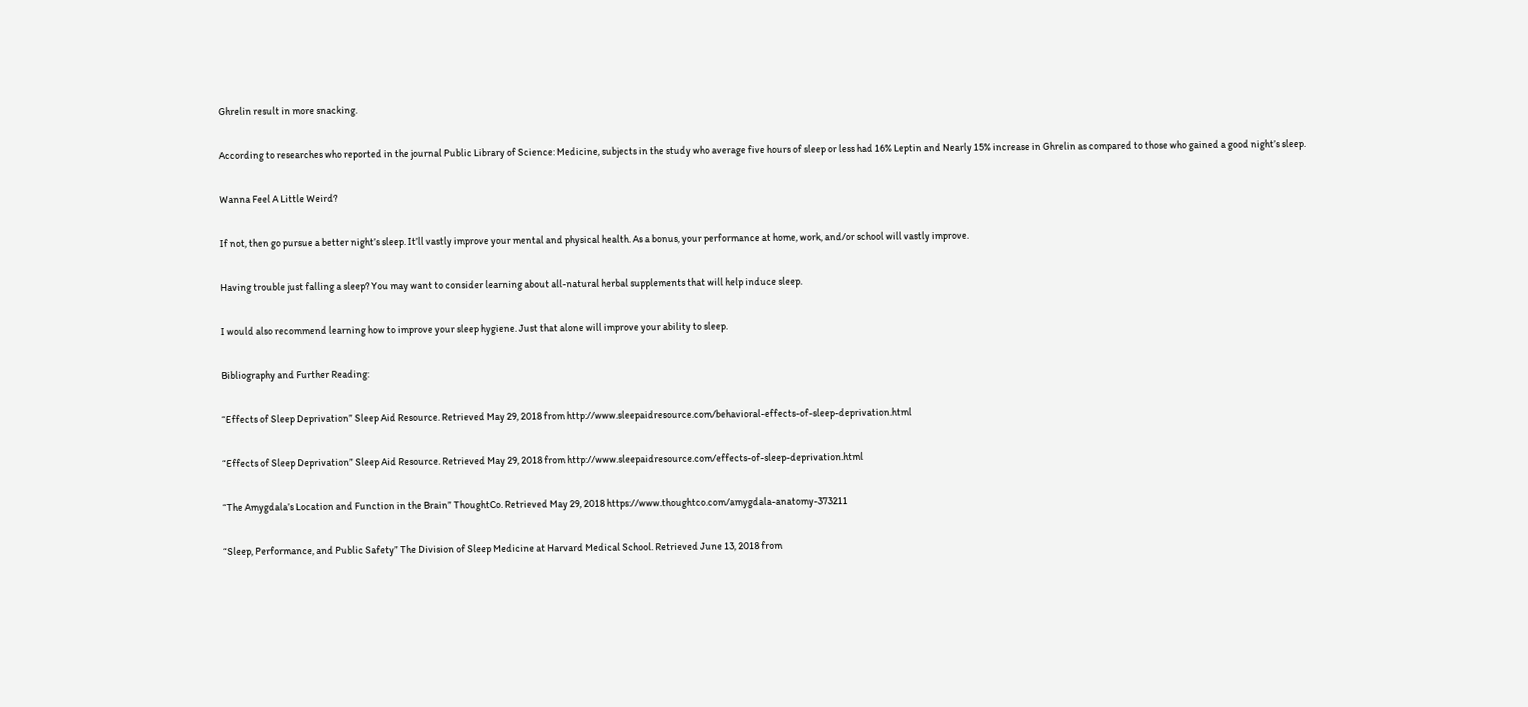Ghrelin result in more snacking.

According to researches who reported in the journal Public Library of Science: Medicine, subjects in the study who average five hours of sleep or less had 16% Leptin and Nearly 15% increase in Ghrelin as compared to those who gained a good night’s sleep.

Wanna Feel A Little Weird?

If not, then go pursue a better night’s sleep. It’ll vastly improve your mental and physical health. As a bonus, your performance at home, work, and/or school will vastly improve.

Having trouble just falling a sleep? You may want to consider learning about all-natural herbal supplements that will help induce sleep.

I would also recommend learning how to improve your sleep hygiene. Just that alone will improve your ability to sleep.

Bibliography and Further Reading:

“Effects of Sleep Deprivation” Sleep Aid Resource. Retrieved May 29, 2018 from http://www.sleepaidresource.com/behavioral-effects-of-sleep-deprivation.html

“Effects of Sleep Deprivation” Sleep Aid Resource. Retrieved May 29, 2018 from http://www.sleepaidresource.com/effects-of-sleep-deprivation.html

“The Amygdala’s Location and Function in the Brain” ThoughtCo. Retrieved May 29, 2018 https://www.thoughtco.com/amygdala-anatomy-373211

“Sleep, Performance, and Public Safety” The Division of Sleep Medicine at Harvard Medical School. Retrieved June 13, 2018 from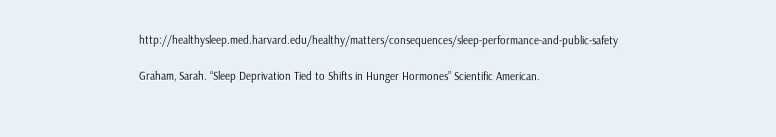http://healthysleep.med.harvard.edu/healthy/matters/consequences/sleep-performance-and-public-safety

Graham, Sarah. “Sleep Deprivation Tied to Shifts in Hunger Hormones” Scientific American.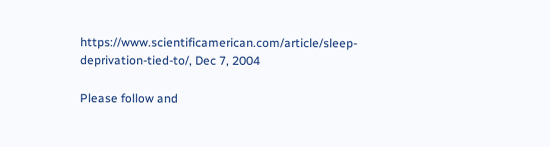https://www.scientificamerican.com/article/sleep-deprivation-tied-to/, Dec 7, 2004

Please follow and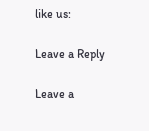like us:

Leave a Reply

Leave a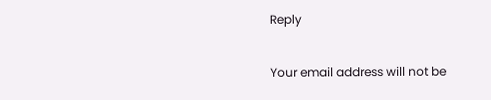Reply

Your email address will not be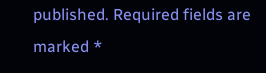published. Required fields are marked *